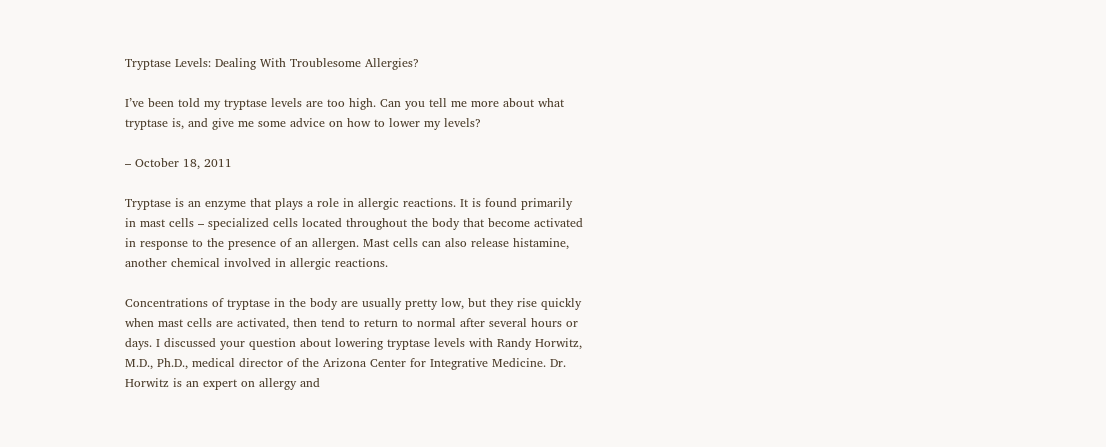Tryptase Levels: Dealing With Troublesome Allergies?

I’ve been told my tryptase levels are too high. Can you tell me more about what tryptase is, and give me some advice on how to lower my levels?

– October 18, 2011

Tryptase is an enzyme that plays a role in allergic reactions. It is found primarily in mast cells – specialized cells located throughout the body that become activated in response to the presence of an allergen. Mast cells can also release histamine, another chemical involved in allergic reactions.

Concentrations of tryptase in the body are usually pretty low, but they rise quickly when mast cells are activated, then tend to return to normal after several hours or days. I discussed your question about lowering tryptase levels with Randy Horwitz, M.D., Ph.D., medical director of the Arizona Center for Integrative Medicine. Dr. Horwitz is an expert on allergy and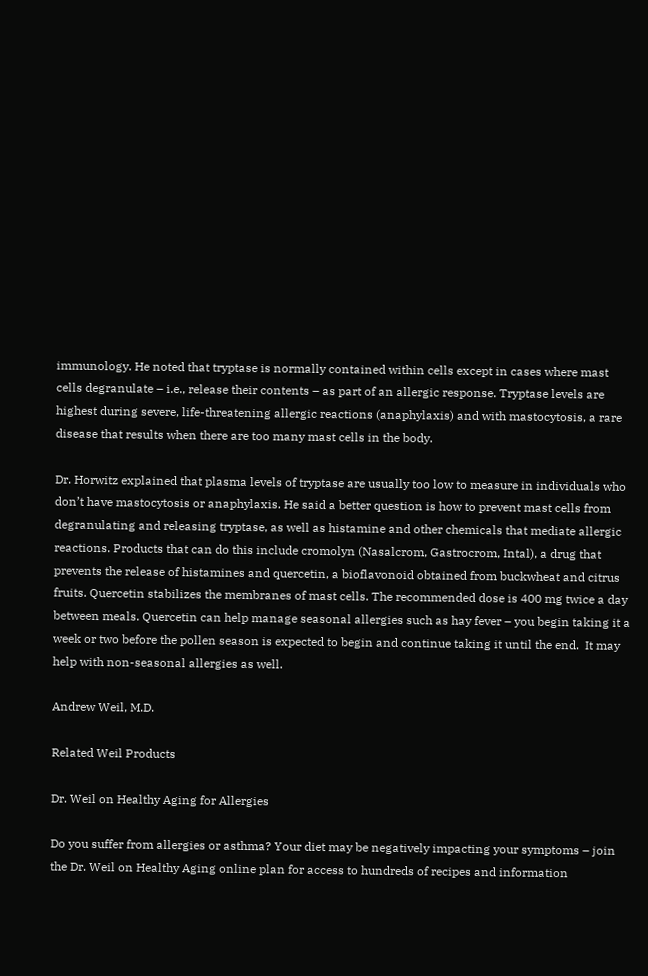immunology. He noted that tryptase is normally contained within cells except in cases where mast cells degranulate – i.e., release their contents – as part of an allergic response. Tryptase levels are highest during severe, life-threatening allergic reactions (anaphylaxis) and with mastocytosis, a rare disease that results when there are too many mast cells in the body.

Dr. Horwitz explained that plasma levels of tryptase are usually too low to measure in individuals who don’t have mastocytosis or anaphylaxis. He said a better question is how to prevent mast cells from degranulating and releasing tryptase, as well as histamine and other chemicals that mediate allergic reactions. Products that can do this include cromolyn (Nasalcrom, Gastrocrom, Intal), a drug that prevents the release of histamines and quercetin, a bioflavonoid obtained from buckwheat and citrus fruits. Quercetin stabilizes the membranes of mast cells. The recommended dose is 400 mg twice a day between meals. Quercetin can help manage seasonal allergies such as hay fever – you begin taking it a week or two before the pollen season is expected to begin and continue taking it until the end.  It may help with non-seasonal allergies as well.

Andrew Weil, M.D.

Related Weil Products

Dr. Weil on Healthy Aging for Allergies

Do you suffer from allergies or asthma? Your diet may be negatively impacting your symptoms – join the Dr. Weil on Healthy Aging online plan for access to hundreds of recipes and information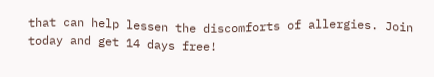that can help lessen the discomforts of allergies. Join today and get 14 days free!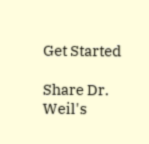Get Started

Share Dr. Weil's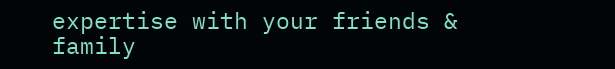expertise with your friends & family